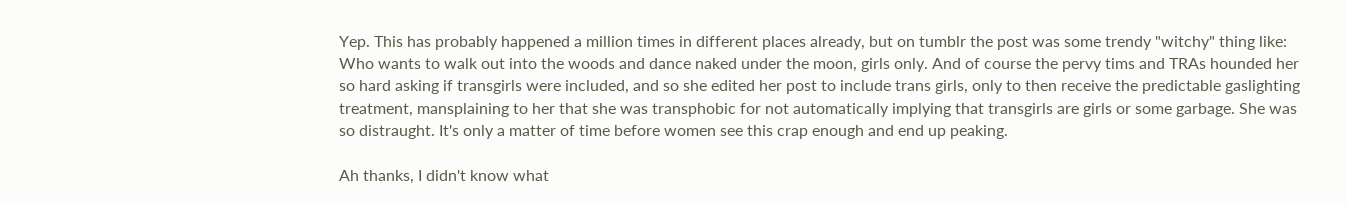Yep. This has probably happened a million times in different places already, but on tumblr the post was some trendy "witchy" thing like: Who wants to walk out into the woods and dance naked under the moon, girls only. And of course the pervy tims and TRAs hounded her so hard asking if transgirls were included, and so she edited her post to include trans girls, only to then receive the predictable gaslighting treatment, mansplaining to her that she was transphobic for not automatically implying that transgirls are girls or some garbage. She was so distraught. It's only a matter of time before women see this crap enough and end up peaking.

Ah thanks, I didn't know what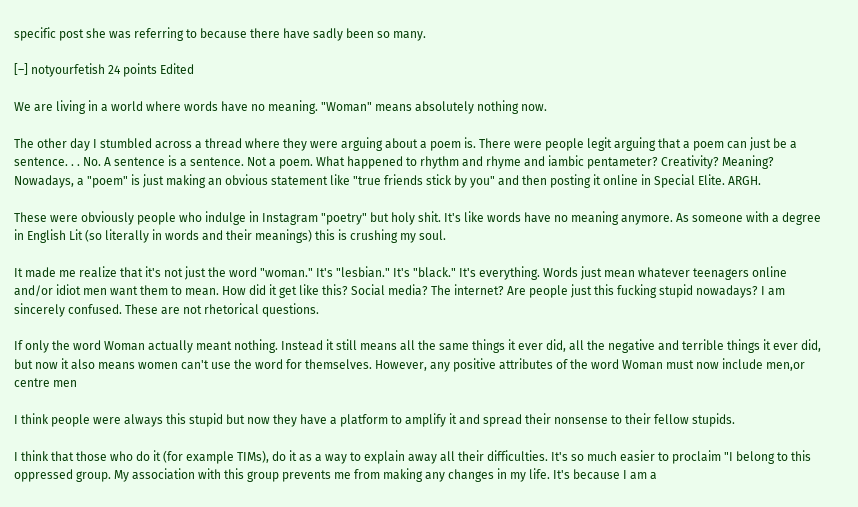specific post she was referring to because there have sadly been so many.

[–] notyourfetish 24 points Edited

We are living in a world where words have no meaning. "Woman" means absolutely nothing now.

The other day I stumbled across a thread where they were arguing about a poem is. There were people legit arguing that a poem can just be a sentence. . . No. A sentence is a sentence. Not a poem. What happened to rhythm and rhyme and iambic pentameter? Creativity? Meaning? Nowadays, a "poem" is just making an obvious statement like "true friends stick by you" and then posting it online in Special Elite. ARGH.

These were obviously people who indulge in Instagram "poetry" but holy shit. It's like words have no meaning anymore. As someone with a degree in English Lit (so literally in words and their meanings) this is crushing my soul.

It made me realize that it's not just the word "woman." It's "lesbian." It's "black." It's everything. Words just mean whatever teenagers online and/or idiot men want them to mean. How did it get like this? Social media? The internet? Are people just this fucking stupid nowadays? I am sincerely confused. These are not rhetorical questions.

If only the word Woman actually meant nothing. Instead it still means all the same things it ever did, all the negative and terrible things it ever did, but now it also means women can't use the word for themselves. However, any positive attributes of the word Woman must now include men,or centre men

I think people were always this stupid but now they have a platform to amplify it and spread their nonsense to their fellow stupids.

I think that those who do it (for example TIMs), do it as a way to explain away all their difficulties. It's so much easier to proclaim "I belong to this oppressed group. My association with this group prevents me from making any changes in my life. It's because I am a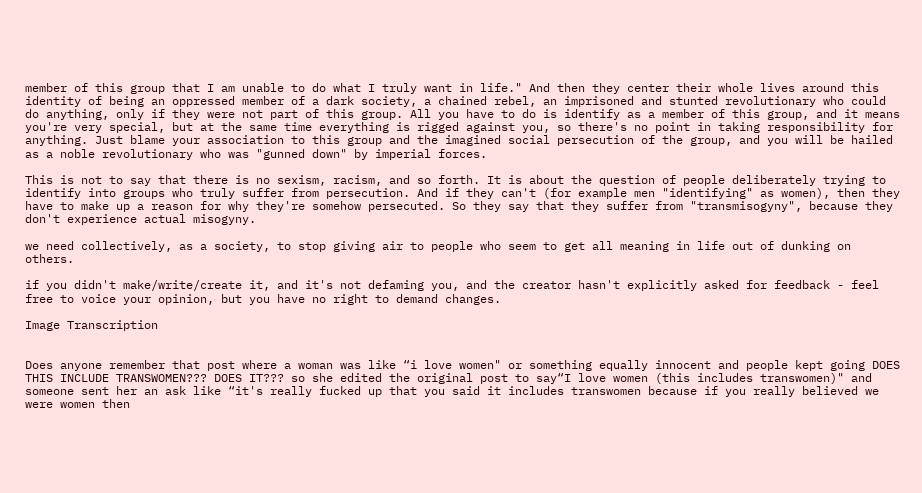member of this group that I am unable to do what I truly want in life." And then they center their whole lives around this identity of being an oppressed member of a dark society, a chained rebel, an imprisoned and stunted revolutionary who could do anything, only if they were not part of this group. All you have to do is identify as a member of this group, and it means you're very special, but at the same time everything is rigged against you, so there's no point in taking responsibility for anything. Just blame your association to this group and the imagined social persecution of the group, and you will be hailed as a noble revolutionary who was "gunned down" by imperial forces.

This is not to say that there is no sexism, racism, and so forth. It is about the question of people deliberately trying to identify into groups who truly suffer from persecution. And if they can't (for example men "identifying" as women), then they have to make up a reason for why they're somehow persecuted. So they say that they suffer from "transmisogyny", because they don't experience actual misogyny.

we need collectively, as a society, to stop giving air to people who seem to get all meaning in life out of dunking on others.

if you didn't make/write/create it, and it's not defaming you, and the creator hasn't explicitly asked for feedback - feel free to voice your opinion, but you have no right to demand changes.

Image Transcription


Does anyone remember that post where a woman was like “i love women" or something equally innocent and people kept going DOES THIS INCLUDE TRANSWOMEN??? DOES IT??? so she edited the original post to say“I love women (this includes transwomen)" and someone sent her an ask like “it's really fucked up that you said it includes transwomen because if you really believed we were women then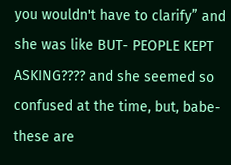you wouldn't have to clarify” and she was like BUT- PEOPLE KEPT ASKING???? and she seemed so confused at the time, but, babe- these are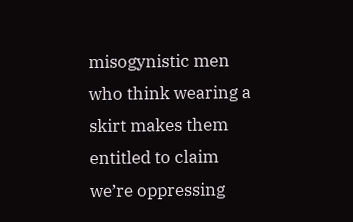misogynistic men who think wearing a skirt makes them entitled to claim we’re oppressing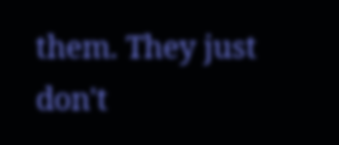them. They just don't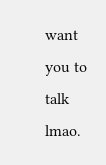want you to talk lmao.